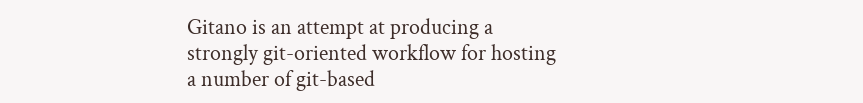Gitano is an attempt at producing a strongly git-oriented workflow for hosting a number of git-based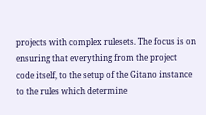projects with complex rulesets. The focus is on ensuring that everything from the project code itself, to the setup of the Gitano instance to the rules which determine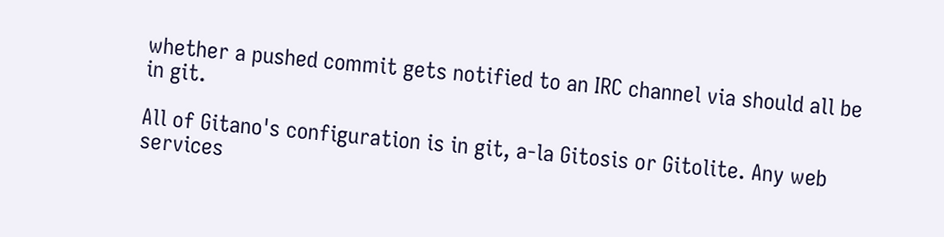whether a pushed commit gets notified to an IRC channel via should all be in git.

All of Gitano's configuration is in git, a-la Gitosis or Gitolite. Any web services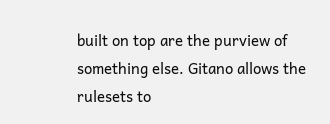built on top are the purview of something else. Gitano allows the rulesets to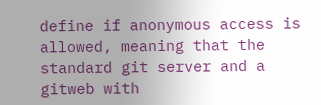define if anonymous access is allowed, meaning that the standard git server and a gitweb with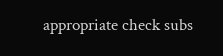appropriate check subs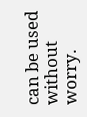can be used without worry.